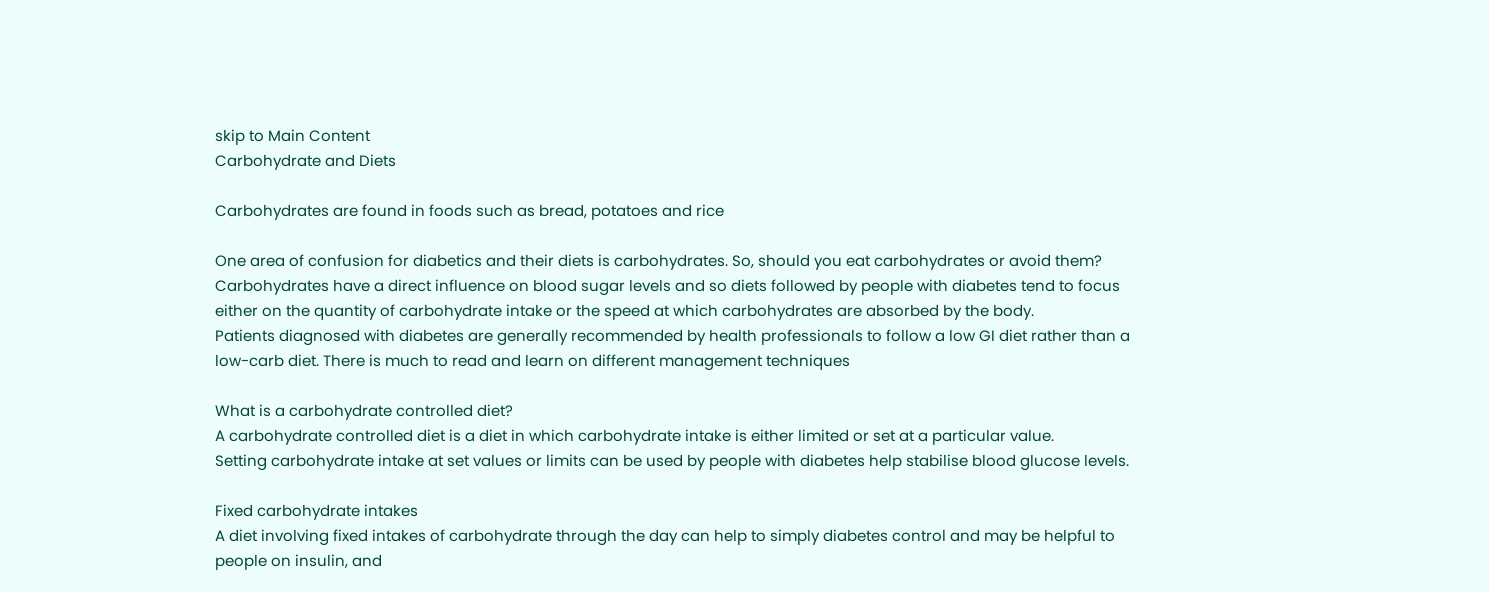skip to Main Content
Carbohydrate and Diets

Carbohydrates are found in foods such as bread, potatoes and rice

One area of confusion for diabetics and their diets is carbohydrates. So, should you eat carbohydrates or avoid them?
Carbohydrates have a direct influence on blood sugar levels and so diets followed by people with diabetes tend to focus either on the quantity of carbohydrate intake or the speed at which carbohydrates are absorbed by the body.
Patients diagnosed with diabetes are generally recommended by health professionals to follow a low GI diet rather than a low-carb diet. There is much to read and learn on different management techniques

What is a carbohydrate controlled diet?
A carbohydrate controlled diet is a diet in which carbohydrate intake is either limited or set at a particular value.
Setting carbohydrate intake at set values or limits can be used by people with diabetes help stabilise blood glucose levels.

Fixed carbohydrate intakes
A diet involving fixed intakes of carbohydrate through the day can help to simply diabetes control and may be helpful to people on insulin, and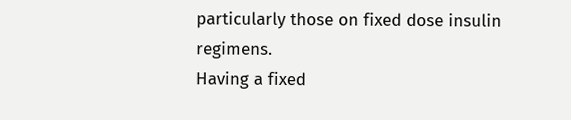particularly those on fixed dose insulin regimens.
Having a fixed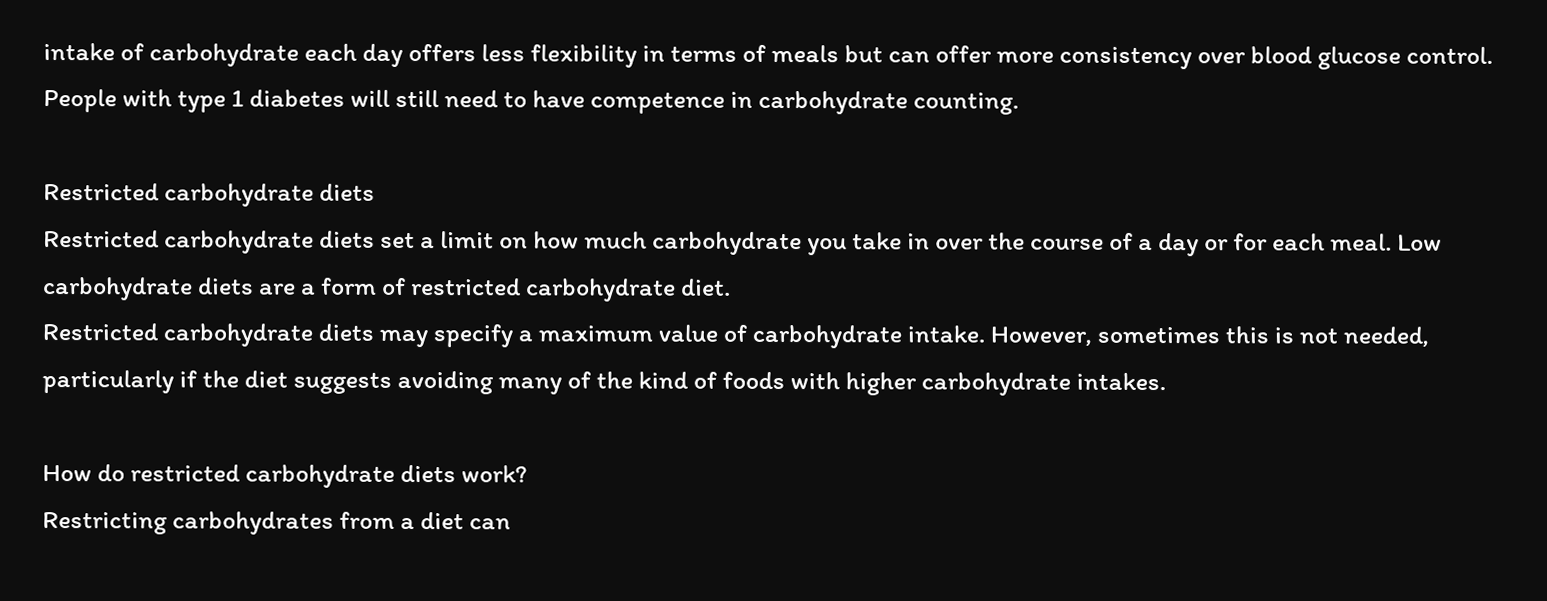intake of carbohydrate each day offers less flexibility in terms of meals but can offer more consistency over blood glucose control. People with type 1 diabetes will still need to have competence in carbohydrate counting.

Restricted carbohydrate diets
Restricted carbohydrate diets set a limit on how much carbohydrate you take in over the course of a day or for each meal. Low carbohydrate diets are a form of restricted carbohydrate diet.
Restricted carbohydrate diets may specify a maximum value of carbohydrate intake. However, sometimes this is not needed, particularly if the diet suggests avoiding many of the kind of foods with higher carbohydrate intakes.

How do restricted carbohydrate diets work?
Restricting carbohydrates from a diet can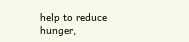help to reduce hunger,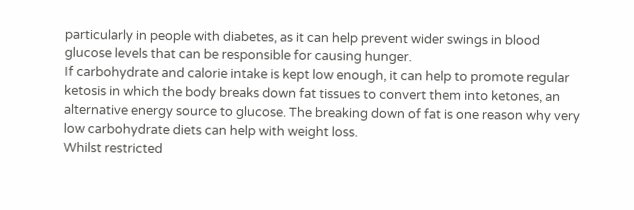particularly in people with diabetes, as it can help prevent wider swings in blood glucose levels that can be responsible for causing hunger.
If carbohydrate and calorie intake is kept low enough, it can help to promote regular ketosis in which the body breaks down fat tissues to convert them into ketones, an alternative energy source to glucose. The breaking down of fat is one reason why very low carbohydrate diets can help with weight loss.
Whilst restricted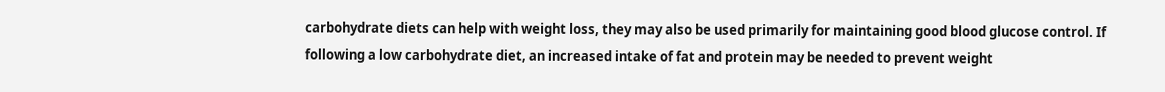carbohydrate diets can help with weight loss, they may also be used primarily for maintaining good blood glucose control. If following a low carbohydrate diet, an increased intake of fat and protein may be needed to prevent weight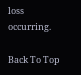loss occurring.

Back To Top